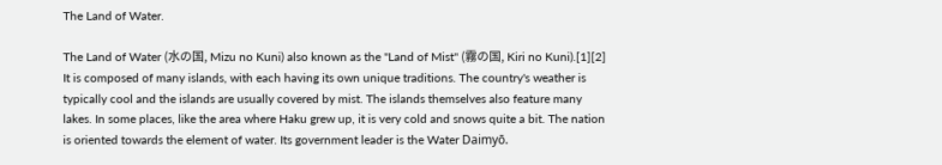The Land of Water.

The Land of Water (水の国, Mizu no Kuni) also known as the "Land of Mist" (霧の国, Kiri no Kuni).[1][2] It is composed of many islands, with each having its own unique traditions. The country's weather is typically cool and the islands are usually covered by mist. The islands themselves also feature many lakes. In some places, like the area where Haku grew up, it is very cold and snows quite a bit. The nation is oriented towards the element of water. Its government leader is the Water Daimyō.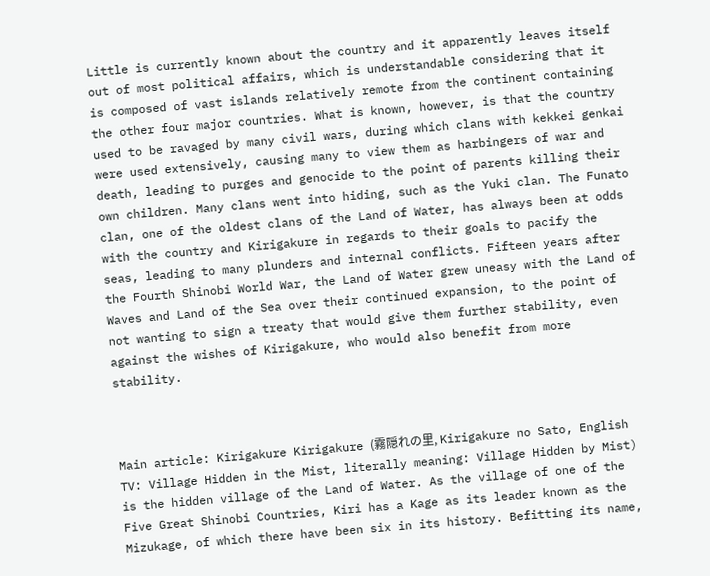Little is currently known about the country and it apparently leaves itself out of most political affairs, which is understandable considering that it is composed of vast islands relatively remote from the continent containing the other four major countries. What is known, however, is that the country used to be ravaged by many civil wars, during which clans with kekkei genkai were used extensively, causing many to view them as harbingers of war and death, leading to purges and genocide to the point of parents killing their own children. Many clans went into hiding, such as the Yuki clan. The Funato clan, one of the oldest clans of the Land of Water, has always been at odds with the country and Kirigakure in regards to their goals to pacify the seas, leading to many plunders and internal conflicts. Fifteen years after the Fourth Shinobi World War, the Land of Water grew uneasy with the Land of Waves and Land of the Sea over their continued expansion, to the point of not wanting to sign a treaty that would give them further stability, even against the wishes of Kirigakure, who would also benefit from more stability.



Main article: Kirigakure Kirigakure (霧隠れの里, Kirigakure no Sato, English TV: Village Hidden in the Mist, literally meaning: Village Hidden by Mist) is the hidden village of the Land of Water. As the village of one of the Five Great Shinobi Countries, Kiri has a Kage as its leader known as the Mizukage, of which there have been six in its history. Befitting its name,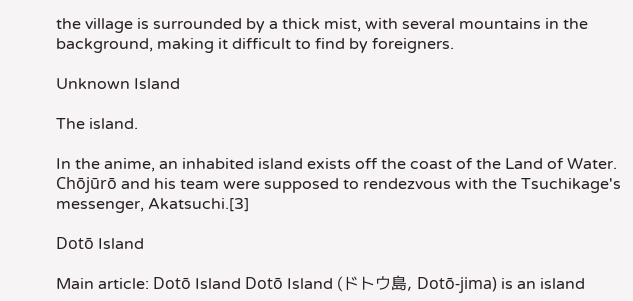the village is surrounded by a thick mist, with several mountains in the background, making it difficult to find by foreigners.

Unknown Island

The island.

In the anime, an inhabited island exists off the coast of the Land of Water. Chōjūrō and his team were supposed to rendezvous with the Tsuchikage's messenger, Akatsuchi.[3]

Dotō Island

Main article: Dotō Island Dotō Island (ドトウ島, Dotō-jima) is an island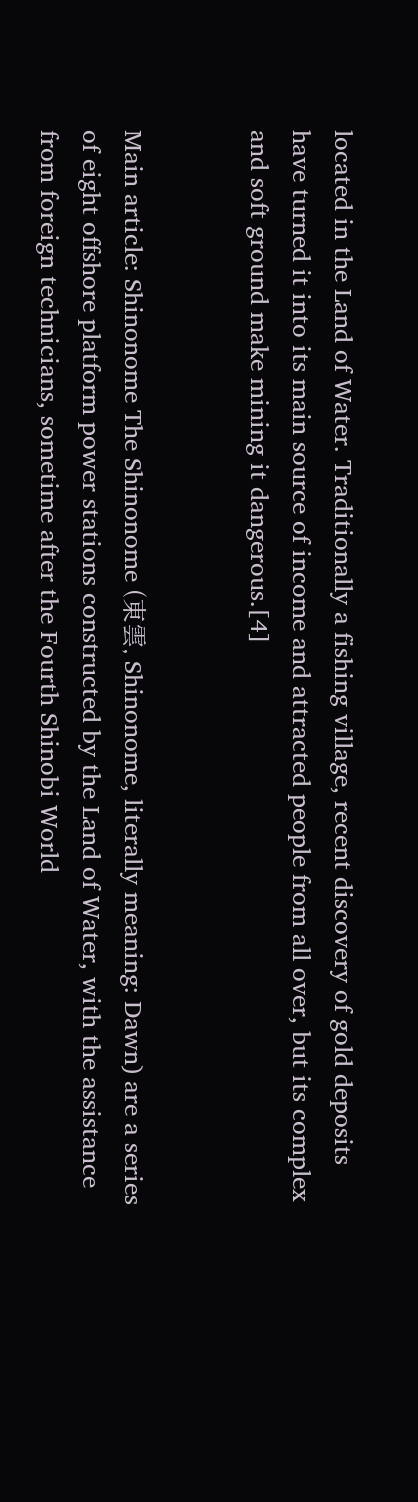located in the Land of Water. Traditionally a fishing village, recent discovery of gold deposits have turned it into its main source of income and attracted people from all over, but its complex and soft ground make mining it dangerous.[4]


Main article: Shinonome The Shinonome (東雲, Shinonome, literally meaning: Dawn) are a series of eight offshore platform power stations constructed by the Land of Water, with the assistance from foreign technicians, sometime after the Fourth Shinobi World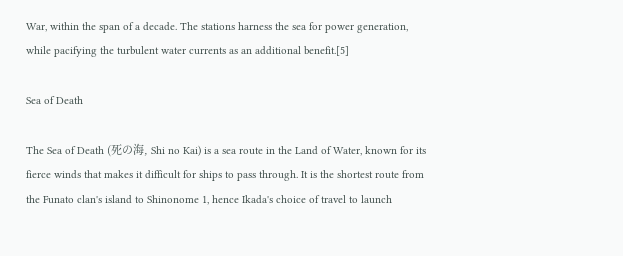War, within the span of a decade. The stations harness the sea for power generation, while pacifying the turbulent water currents as an additional benefit.[5]

Sea of Death

The Sea of Death (死の海, Shi no Kai) is a sea route in the Land of Water, known for its fierce winds that makes it difficult for ships to pass through. It is the shortest route from the Funato clan's island to Shinonome 1, hence Ikada's choice of travel to launch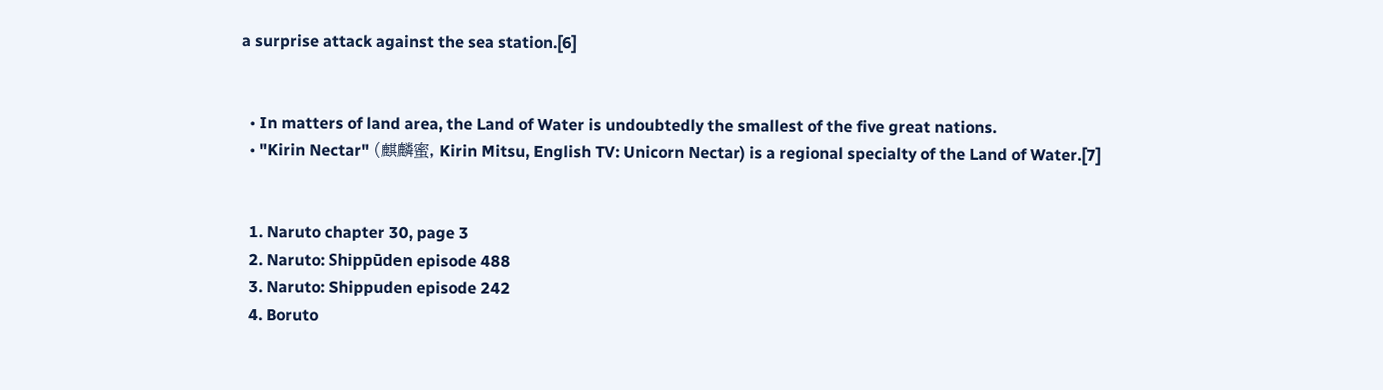a surprise attack against the sea station.[6]


  • In matters of land area, the Land of Water is undoubtedly the smallest of the five great nations.
  • "Kirin Nectar" (麒麟蜜, Kirin Mitsu, English TV: Unicorn Nectar) is a regional specialty of the Land of Water.[7]


  1. Naruto chapter 30, page 3
  2. Naruto: Shippūden episode 488
  3. Naruto: Shippuden episode 242
  4. Boruto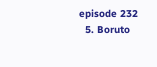episode 232
  5. Boruto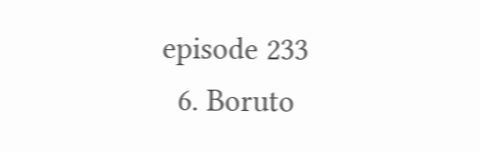episode 233
  6. Boruto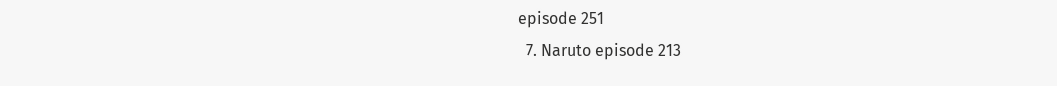episode 251
  7. Naruto episode 213